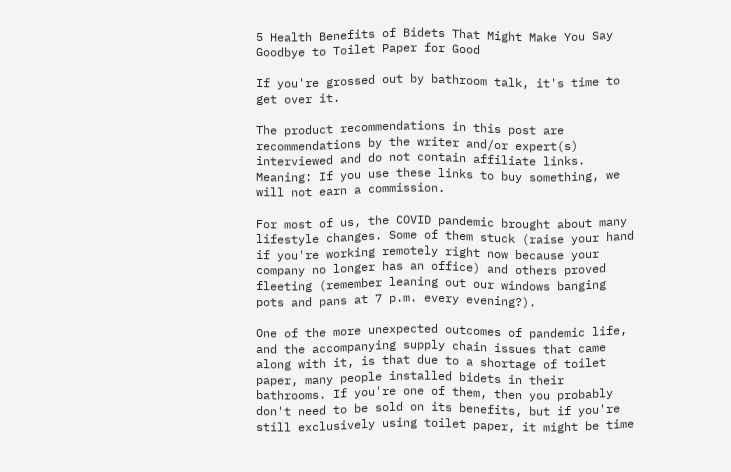5 Health Benefits of Bidets That Might Make You Say Goodbye to Toilet Paper for Good

If you're grossed out by bathroom talk, it's time to get over it.

The product recommendations in this post are recommendations by the writer and/or expert(s) interviewed and do not contain affiliate links. Meaning: If you use these links to buy something, we will not earn a commission.

For most of us, the COVID pandemic brought about many lifestyle changes. Some of them stuck (raise your hand if you're working remotely right now because your company no longer has an office) and others proved fleeting (remember leaning out our windows banging pots and pans at 7 p.m. every evening?).

One of the more unexpected outcomes of pandemic life, and the accompanying supply chain issues that came along with it, is that due to a shortage of toilet paper, many people installed bidets in their bathrooms. If you're one of them, then you probably don't need to be sold on its benefits, but if you're still exclusively using toilet paper, it might be time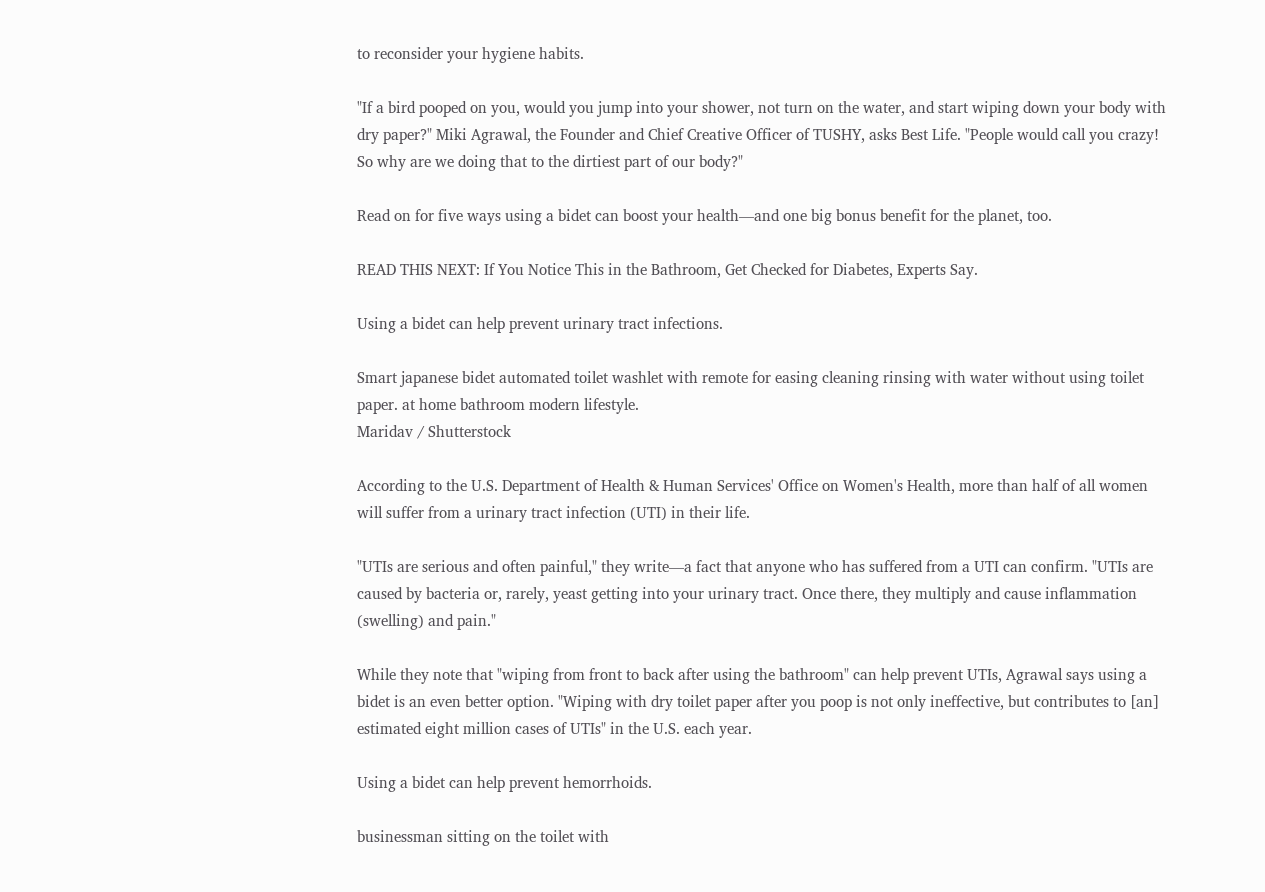to reconsider your hygiene habits.

"If a bird pooped on you, would you jump into your shower, not turn on the water, and start wiping down your body with dry paper?" Miki Agrawal, the Founder and Chief Creative Officer of TUSHY, asks Best Life. "People would call you crazy! So why are we doing that to the dirtiest part of our body?"

Read on for five ways using a bidet can boost your health—and one big bonus benefit for the planet, too.

READ THIS NEXT: If You Notice This in the Bathroom, Get Checked for Diabetes, Experts Say.

Using a bidet can help prevent urinary tract infections.

Smart japanese bidet automated toilet washlet with remote for easing cleaning rinsing with water without using toilet paper. at home bathroom modern lifestyle.
Maridav / Shutterstock

According to the U.S. Department of Health & Human Services' Office on Women's Health, more than half of all women will suffer from a urinary tract infection (UTI) in their life.

"UTIs are serious and often painful," they write—a fact that anyone who has suffered from a UTI can confirm. "UTIs are caused by bacteria or, rarely, yeast getting into your urinary tract. Once there, they multiply and cause inflammation (swelling) and pain."

While they note that "wiping from front to back after using the bathroom" can help prevent UTIs, Agrawal says using a bidet is an even better option. "Wiping with dry toilet paper after you poop is not only ineffective, but contributes to [an] estimated eight million cases of UTIs" in the U.S. each year.

Using a bidet can help prevent hemorrhoids.

businessman sitting on the toilet with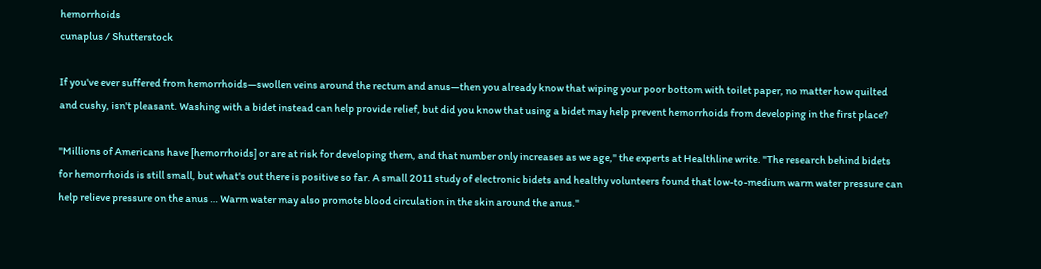hemorrhoids
cunaplus / Shutterstock

If you've ever suffered from hemorrhoids—swollen veins around the rectum and anus—then you already know that wiping your poor bottom with toilet paper, no matter how quilted and cushy, isn't pleasant. Washing with a bidet instead can help provide relief, but did you know that using a bidet may help prevent hemorrhoids from developing in the first place?

"Millions of Americans have [hemorrhoids] or are at risk for developing them, and that number only increases as we age," the experts at Healthline write. "The research behind bidets for hemorrhoids is still small, but what's out there is positive so far. A small 2011 study of electronic bidets and healthy volunteers found that low-to-medium warm water pressure can help relieve pressure on the anus … Warm water may also promote blood circulation in the skin around the anus."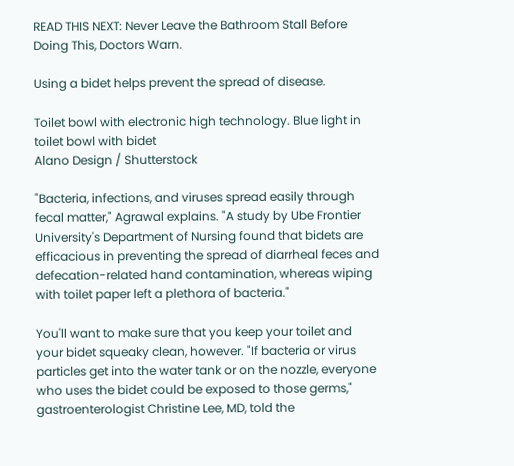READ THIS NEXT: Never Leave the Bathroom Stall Before Doing This, Doctors Warn.

Using a bidet helps prevent the spread of disease.

Toilet bowl with electronic high technology. Blue light in toilet bowl with bidet
Alano Design / Shutterstock

"Bacteria, infections, and viruses spread easily through fecal matter," Agrawal explains. "A study by Ube Frontier University's Department of Nursing found that bidets are efficacious in preventing the spread of diarrheal feces and defecation-related hand contamination, whereas wiping with toilet paper left a plethora of bacteria."

You'll want to make sure that you keep your toilet and your bidet squeaky clean, however. "If bacteria or virus particles get into the water tank or on the nozzle, everyone who uses the bidet could be exposed to those germs," gastroenterologist Christine Lee, MD, told the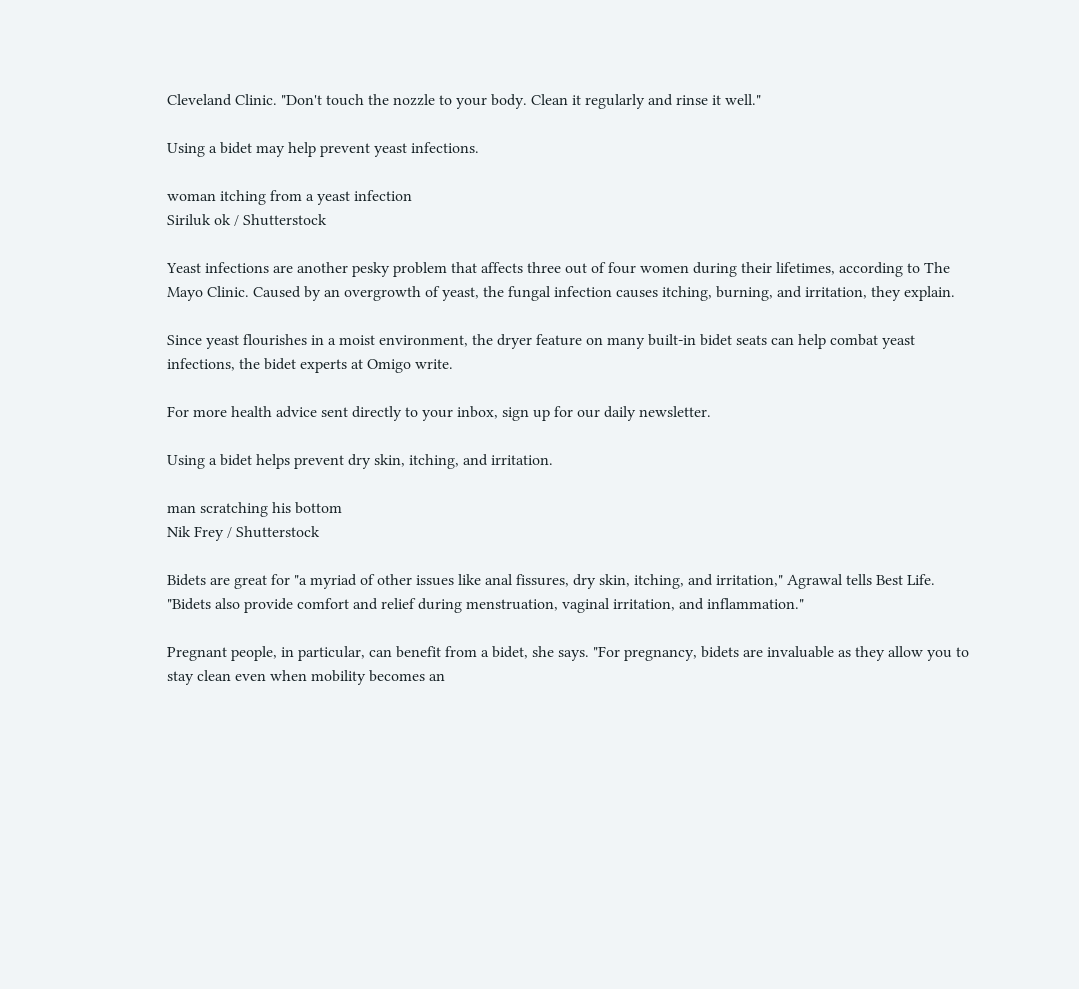Cleveland Clinic. "Don't touch the nozzle to your body. Clean it regularly and rinse it well."

Using a bidet may help prevent yeast infections.

woman itching from a yeast infection
Siriluk ok / Shutterstock

Yeast infections are another pesky problem that affects three out of four women during their lifetimes, according to The Mayo Clinic. Caused by an overgrowth of yeast, the fungal infection causes itching, burning, and irritation, they explain.

Since yeast flourishes in a moist environment, the dryer feature on many built-in bidet seats can help combat yeast infections, the bidet experts at Omigo write.

For more health advice sent directly to your inbox, sign up for our daily newsletter.

Using a bidet helps prevent dry skin, itching, and irritation.

man scratching his bottom
Nik Frey / Shutterstock

Bidets are great for "a myriad of other issues like anal fissures, dry skin, itching, and irritation," Agrawal tells Best Life. "Bidets also provide comfort and relief during menstruation, vaginal irritation, and inflammation."

Pregnant people, in particular, can benefit from a bidet, she says. "For pregnancy, bidets are invaluable as they allow you to stay clean even when mobility becomes an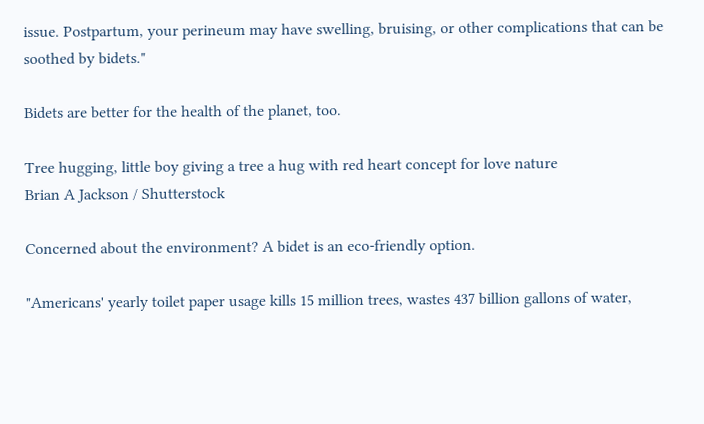issue. Postpartum, your perineum may have swelling, bruising, or other complications that can be soothed by bidets."

Bidets are better for the health of the planet, too.

Tree hugging, little boy giving a tree a hug with red heart concept for love nature
Brian A Jackson / Shutterstock

Concerned about the environment? A bidet is an eco-friendly option.

"Americans' yearly toilet paper usage kills 15 million trees, wastes 437 billion gallons of water,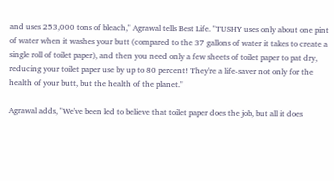and uses 253,000 tons of bleach," Agrawal tells Best Life. "TUSHY uses only about one pint of water when it washes your butt (compared to the 37 gallons of water it takes to create a single roll of toilet paper), and then you need only a few sheets of toilet paper to pat dry, reducing your toilet paper use by up to 80 percent! They're a life-saver not only for the health of your butt, but the health of the planet."

Agrawal adds, "We've been led to believe that toilet paper does the job, but all it does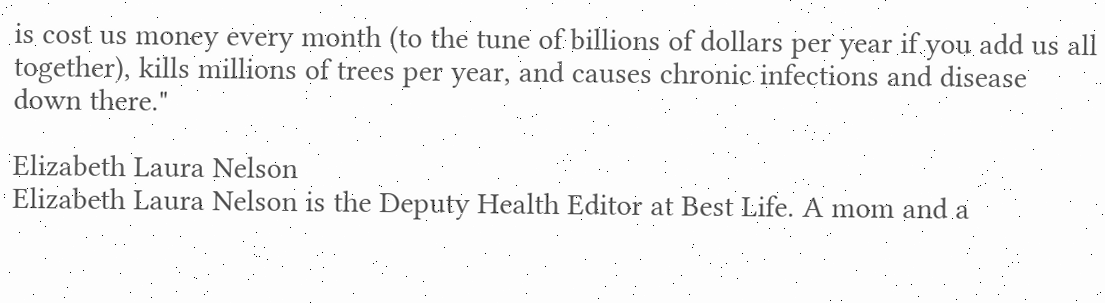is cost us money every month (to the tune of billions of dollars per year if you add us all together), kills millions of trees per year, and causes chronic infections and disease down there."

Elizabeth Laura Nelson
Elizabeth Laura Nelson is the Deputy Health Editor at Best Life. A mom and a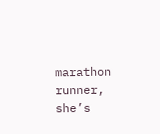marathon runner, she’s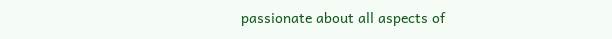passionate about all aspects of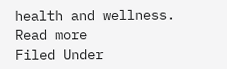health and wellness. Read more
Filed Under